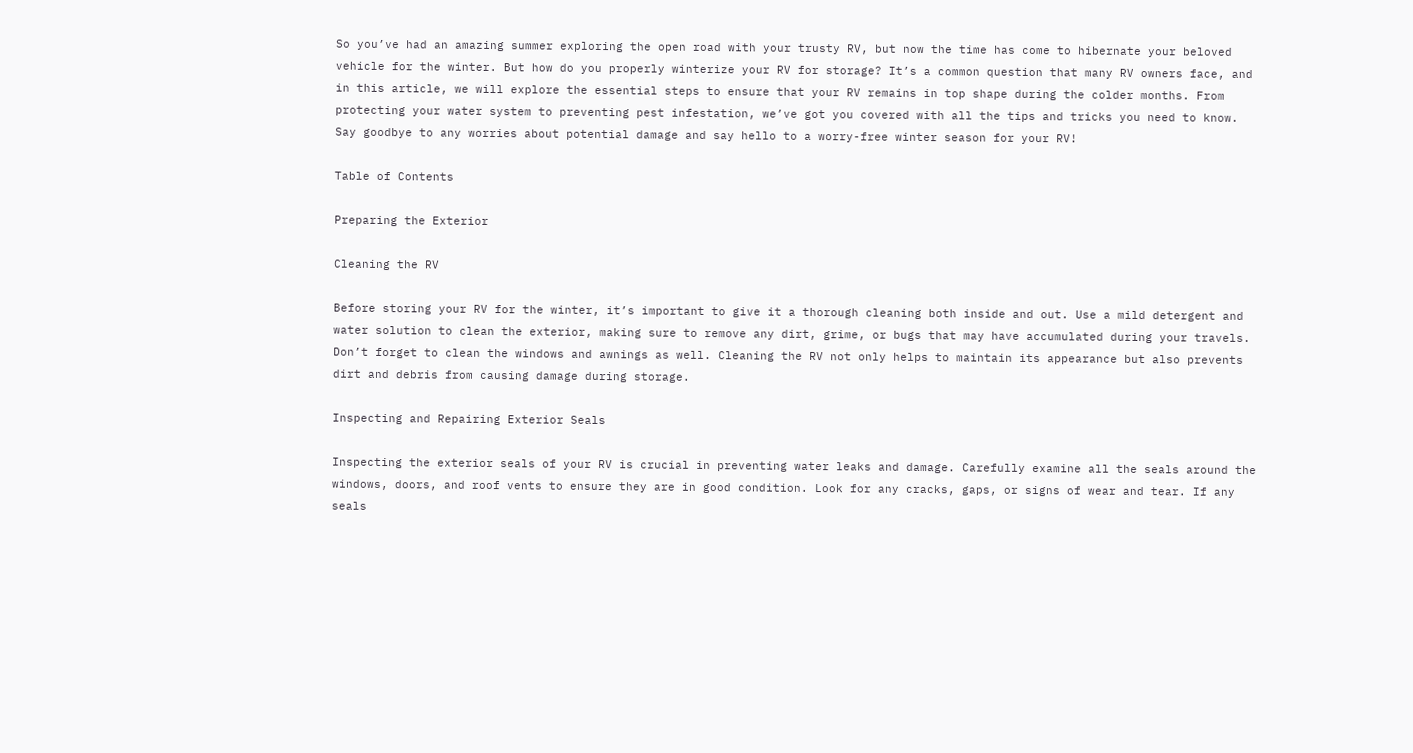So you’ve had an amazing summer exploring the open road with your trusty RV, but now the time has come to hibernate your beloved vehicle for the winter. But how do you properly winterize your RV for storage? It’s a common question that many RV owners face, and in this article, we will explore the essential steps to ensure that your RV remains in top shape during the colder months. From protecting your water system to preventing pest infestation, we’ve got you covered with all the tips and tricks you need to know. Say goodbye to any worries about potential damage and say hello to a worry-free winter season for your RV!

Table of Contents

Preparing the Exterior

Cleaning the RV

Before storing your RV for the winter, it’s important to give it a thorough cleaning both inside and out. Use a mild detergent and water solution to clean the exterior, making sure to remove any dirt, grime, or bugs that may have accumulated during your travels. Don’t forget to clean the windows and awnings as well. Cleaning the RV not only helps to maintain its appearance but also prevents dirt and debris from causing damage during storage.

Inspecting and Repairing Exterior Seals

Inspecting the exterior seals of your RV is crucial in preventing water leaks and damage. Carefully examine all the seals around the windows, doors, and roof vents to ensure they are in good condition. Look for any cracks, gaps, or signs of wear and tear. If any seals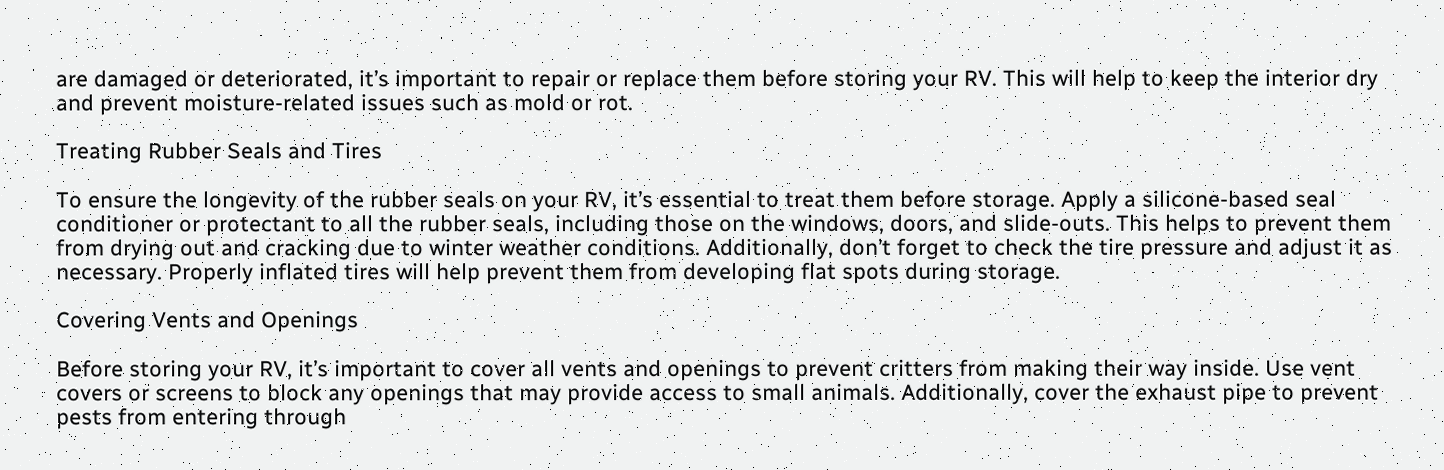are damaged or deteriorated, it’s important to repair or replace them before storing your RV. This will help to keep the interior dry and prevent moisture-related issues such as mold or rot.

Treating Rubber Seals and Tires

To ensure the longevity of the rubber seals on your RV, it’s essential to treat them before storage. Apply a silicone-based seal conditioner or protectant to all the rubber seals, including those on the windows, doors, and slide-outs. This helps to prevent them from drying out and cracking due to winter weather conditions. Additionally, don’t forget to check the tire pressure and adjust it as necessary. Properly inflated tires will help prevent them from developing flat spots during storage.

Covering Vents and Openings

Before storing your RV, it’s important to cover all vents and openings to prevent critters from making their way inside. Use vent covers or screens to block any openings that may provide access to small animals. Additionally, cover the exhaust pipe to prevent pests from entering through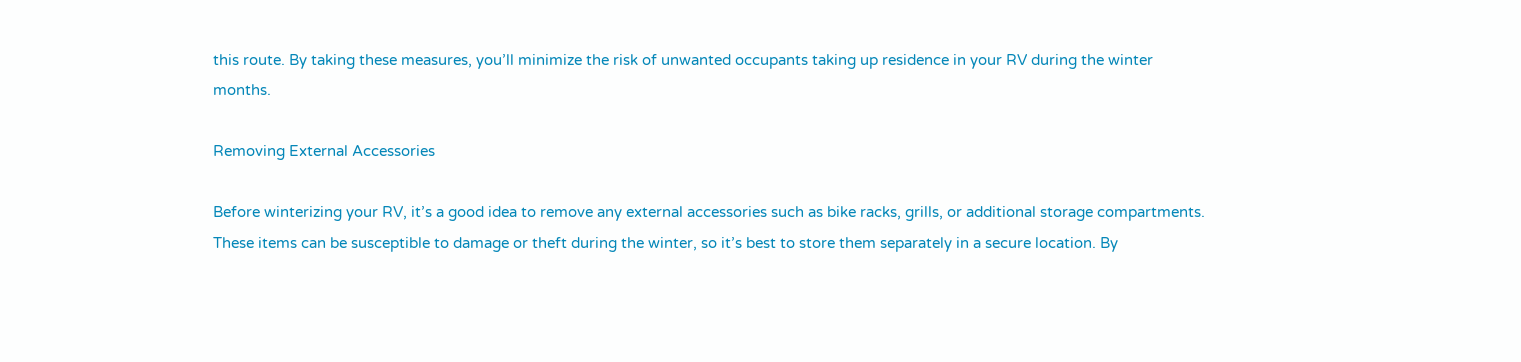this route. By taking these measures, you’ll minimize the risk of unwanted occupants taking up residence in your RV during the winter months.

Removing External Accessories

Before winterizing your RV, it’s a good idea to remove any external accessories such as bike racks, grills, or additional storage compartments. These items can be susceptible to damage or theft during the winter, so it’s best to store them separately in a secure location. By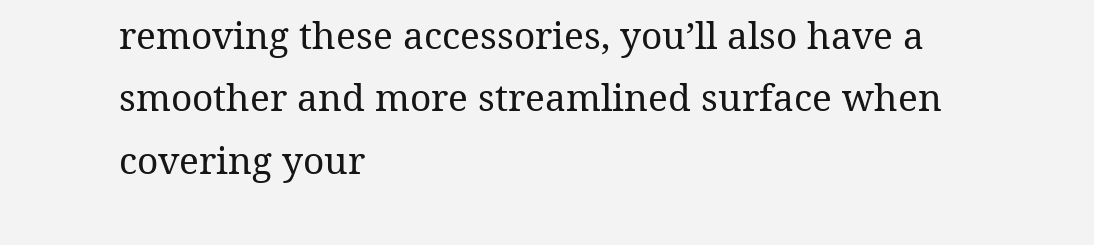removing these accessories, you’ll also have a smoother and more streamlined surface when covering your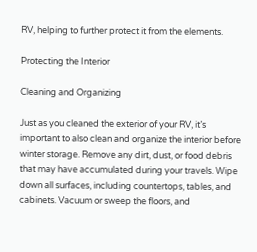RV, helping to further protect it from the elements.

Protecting the Interior

Cleaning and Organizing

Just as you cleaned the exterior of your RV, it’s important to also clean and organize the interior before winter storage. Remove any dirt, dust, or food debris that may have accumulated during your travels. Wipe down all surfaces, including countertops, tables, and cabinets. Vacuum or sweep the floors, and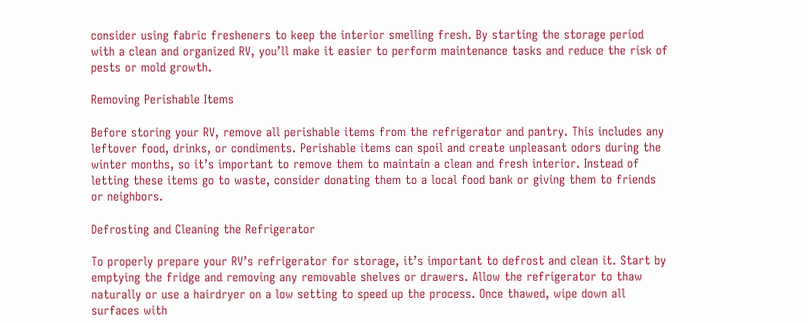consider using fabric fresheners to keep the interior smelling fresh. By starting the storage period with a clean and organized RV, you’ll make it easier to perform maintenance tasks and reduce the risk of pests or mold growth.

Removing Perishable Items

Before storing your RV, remove all perishable items from the refrigerator and pantry. This includes any leftover food, drinks, or condiments. Perishable items can spoil and create unpleasant odors during the winter months, so it’s important to remove them to maintain a clean and fresh interior. Instead of letting these items go to waste, consider donating them to a local food bank or giving them to friends or neighbors.

Defrosting and Cleaning the Refrigerator

To properly prepare your RV’s refrigerator for storage, it’s important to defrost and clean it. Start by emptying the fridge and removing any removable shelves or drawers. Allow the refrigerator to thaw naturally or use a hairdryer on a low setting to speed up the process. Once thawed, wipe down all surfaces with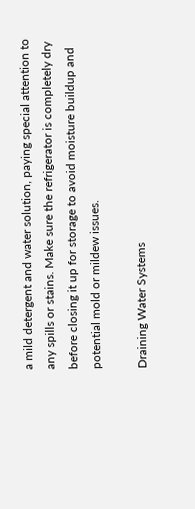a mild detergent and water solution, paying special attention to any spills or stains. Make sure the refrigerator is completely dry before closing it up for storage to avoid moisture buildup and potential mold or mildew issues.

Draining Water Systems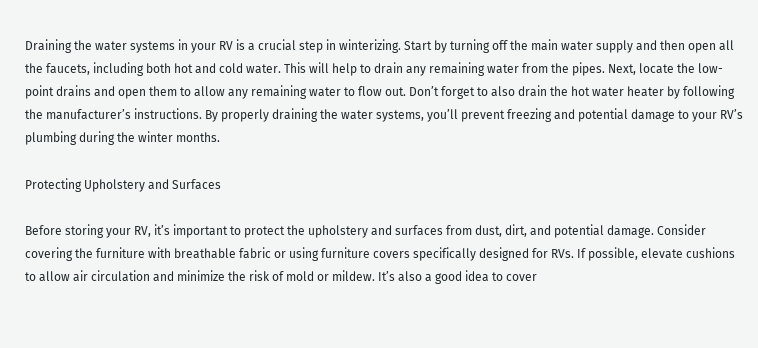Draining the water systems in your RV is a crucial step in winterizing. Start by turning off the main water supply and then open all the faucets, including both hot and cold water. This will help to drain any remaining water from the pipes. Next, locate the low-point drains and open them to allow any remaining water to flow out. Don’t forget to also drain the hot water heater by following the manufacturer’s instructions. By properly draining the water systems, you’ll prevent freezing and potential damage to your RV’s plumbing during the winter months.

Protecting Upholstery and Surfaces

Before storing your RV, it’s important to protect the upholstery and surfaces from dust, dirt, and potential damage. Consider covering the furniture with breathable fabric or using furniture covers specifically designed for RVs. If possible, elevate cushions to allow air circulation and minimize the risk of mold or mildew. It’s also a good idea to cover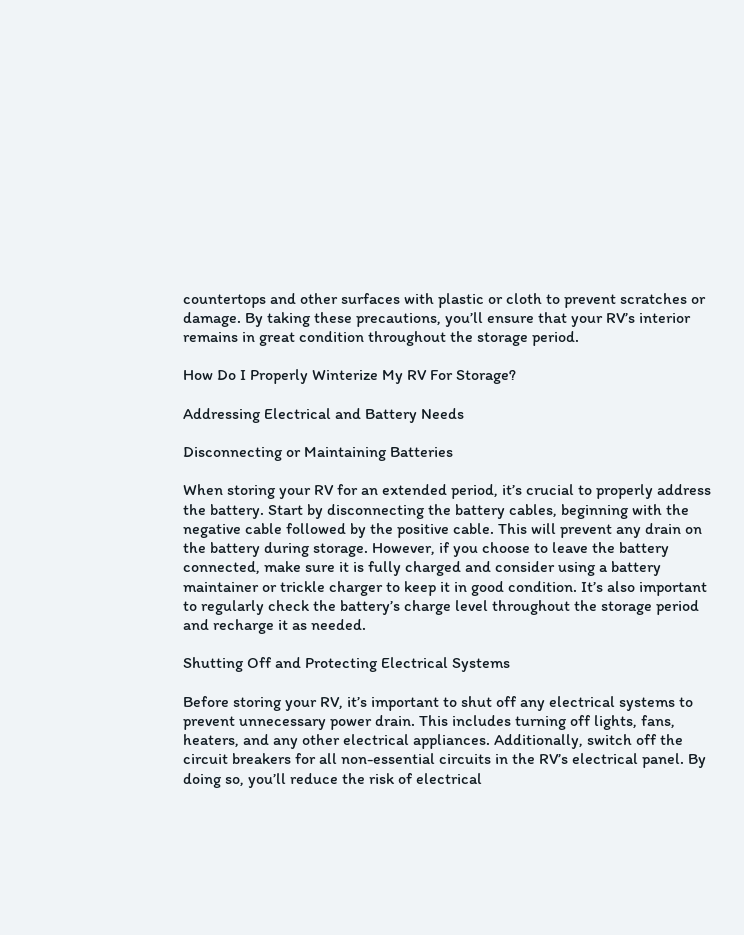countertops and other surfaces with plastic or cloth to prevent scratches or damage. By taking these precautions, you’ll ensure that your RV’s interior remains in great condition throughout the storage period.

How Do I Properly Winterize My RV For Storage?

Addressing Electrical and Battery Needs

Disconnecting or Maintaining Batteries

When storing your RV for an extended period, it’s crucial to properly address the battery. Start by disconnecting the battery cables, beginning with the negative cable followed by the positive cable. This will prevent any drain on the battery during storage. However, if you choose to leave the battery connected, make sure it is fully charged and consider using a battery maintainer or trickle charger to keep it in good condition. It’s also important to regularly check the battery’s charge level throughout the storage period and recharge it as needed.

Shutting Off and Protecting Electrical Systems

Before storing your RV, it’s important to shut off any electrical systems to prevent unnecessary power drain. This includes turning off lights, fans, heaters, and any other electrical appliances. Additionally, switch off the circuit breakers for all non-essential circuits in the RV’s electrical panel. By doing so, you’ll reduce the risk of electrical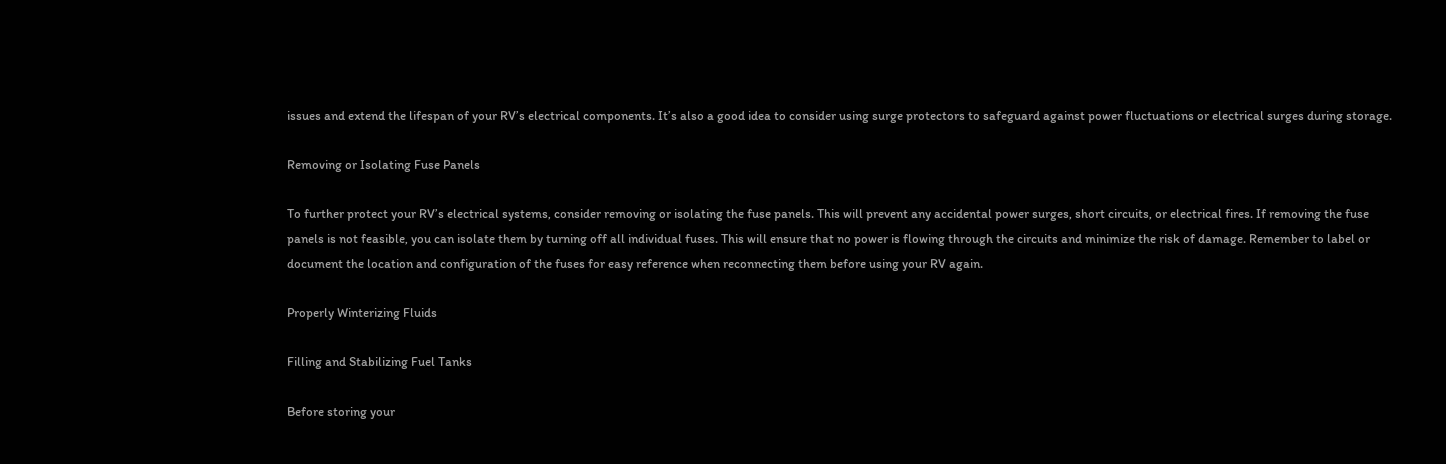issues and extend the lifespan of your RV’s electrical components. It’s also a good idea to consider using surge protectors to safeguard against power fluctuations or electrical surges during storage.

Removing or Isolating Fuse Panels

To further protect your RV’s electrical systems, consider removing or isolating the fuse panels. This will prevent any accidental power surges, short circuits, or electrical fires. If removing the fuse panels is not feasible, you can isolate them by turning off all individual fuses. This will ensure that no power is flowing through the circuits and minimize the risk of damage. Remember to label or document the location and configuration of the fuses for easy reference when reconnecting them before using your RV again.

Properly Winterizing Fluids

Filling and Stabilizing Fuel Tanks

Before storing your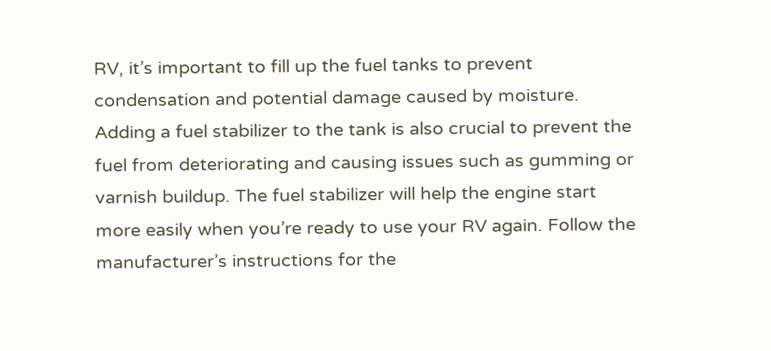RV, it’s important to fill up the fuel tanks to prevent condensation and potential damage caused by moisture. Adding a fuel stabilizer to the tank is also crucial to prevent the fuel from deteriorating and causing issues such as gumming or varnish buildup. The fuel stabilizer will help the engine start more easily when you’re ready to use your RV again. Follow the manufacturer’s instructions for the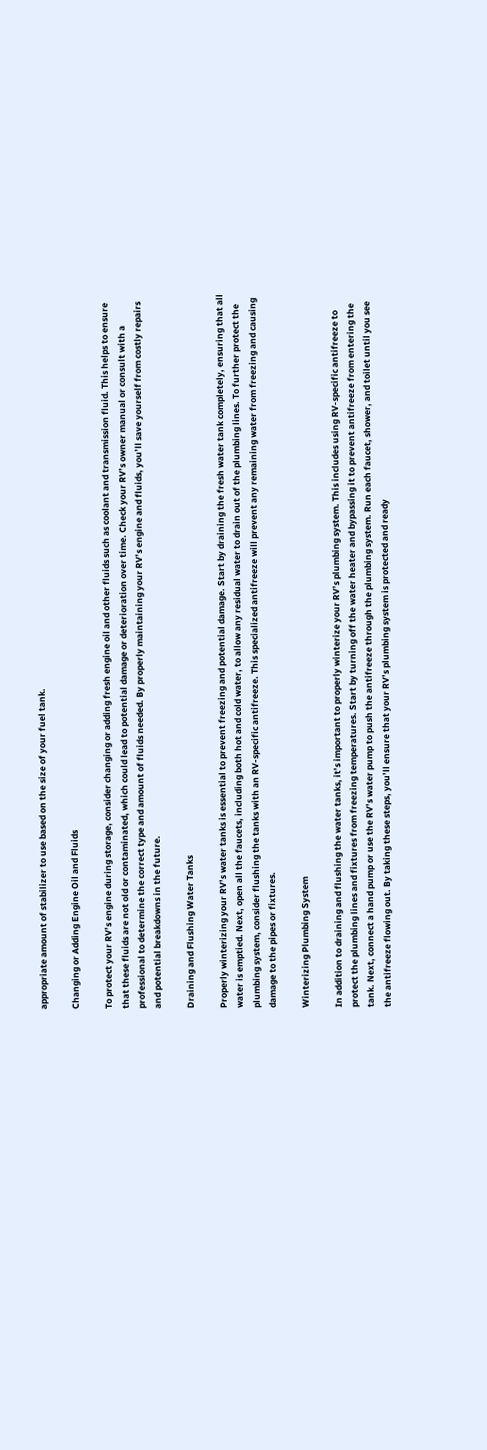appropriate amount of stabilizer to use based on the size of your fuel tank.

Changing or Adding Engine Oil and Fluids

To protect your RV’s engine during storage, consider changing or adding fresh engine oil and other fluids such as coolant and transmission fluid. This helps to ensure that these fluids are not old or contaminated, which could lead to potential damage or deterioration over time. Check your RV’s owner manual or consult with a professional to determine the correct type and amount of fluids needed. By properly maintaining your RV’s engine and fluids, you’ll save yourself from costly repairs and potential breakdowns in the future.

Draining and Flushing Water Tanks

Properly winterizing your RV’s water tanks is essential to prevent freezing and potential damage. Start by draining the fresh water tank completely, ensuring that all water is emptied. Next, open all the faucets, including both hot and cold water, to allow any residual water to drain out of the plumbing lines. To further protect the plumbing system, consider flushing the tanks with an RV-specific antifreeze. This specialized antifreeze will prevent any remaining water from freezing and causing damage to the pipes or fixtures.

Winterizing Plumbing System

In addition to draining and flushing the water tanks, it’s important to properly winterize your RV’s plumbing system. This includes using RV-specific antifreeze to protect the plumbing lines and fixtures from freezing temperatures. Start by turning off the water heater and bypassing it to prevent antifreeze from entering the tank. Next, connect a hand pump or use the RV’s water pump to push the antifreeze through the plumbing system. Run each faucet, shower, and toilet until you see the antifreeze flowing out. By taking these steps, you’ll ensure that your RV’s plumbing system is protected and ready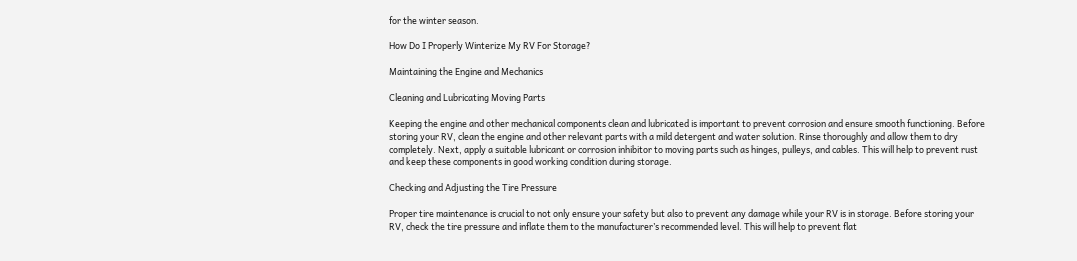for the winter season.

How Do I Properly Winterize My RV For Storage?

Maintaining the Engine and Mechanics

Cleaning and Lubricating Moving Parts

Keeping the engine and other mechanical components clean and lubricated is important to prevent corrosion and ensure smooth functioning. Before storing your RV, clean the engine and other relevant parts with a mild detergent and water solution. Rinse thoroughly and allow them to dry completely. Next, apply a suitable lubricant or corrosion inhibitor to moving parts such as hinges, pulleys, and cables. This will help to prevent rust and keep these components in good working condition during storage.

Checking and Adjusting the Tire Pressure

Proper tire maintenance is crucial to not only ensure your safety but also to prevent any damage while your RV is in storage. Before storing your RV, check the tire pressure and inflate them to the manufacturer’s recommended level. This will help to prevent flat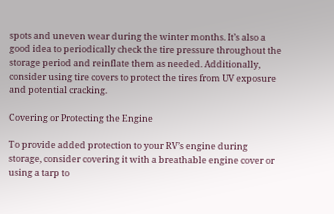spots and uneven wear during the winter months. It’s also a good idea to periodically check the tire pressure throughout the storage period and reinflate them as needed. Additionally, consider using tire covers to protect the tires from UV exposure and potential cracking.

Covering or Protecting the Engine

To provide added protection to your RV’s engine during storage, consider covering it with a breathable engine cover or using a tarp to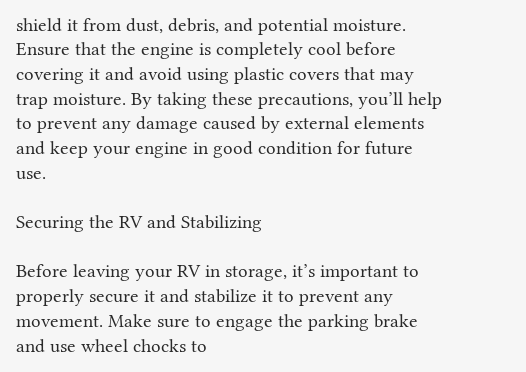shield it from dust, debris, and potential moisture. Ensure that the engine is completely cool before covering it and avoid using plastic covers that may trap moisture. By taking these precautions, you’ll help to prevent any damage caused by external elements and keep your engine in good condition for future use.

Securing the RV and Stabilizing

Before leaving your RV in storage, it’s important to properly secure it and stabilize it to prevent any movement. Make sure to engage the parking brake and use wheel chocks to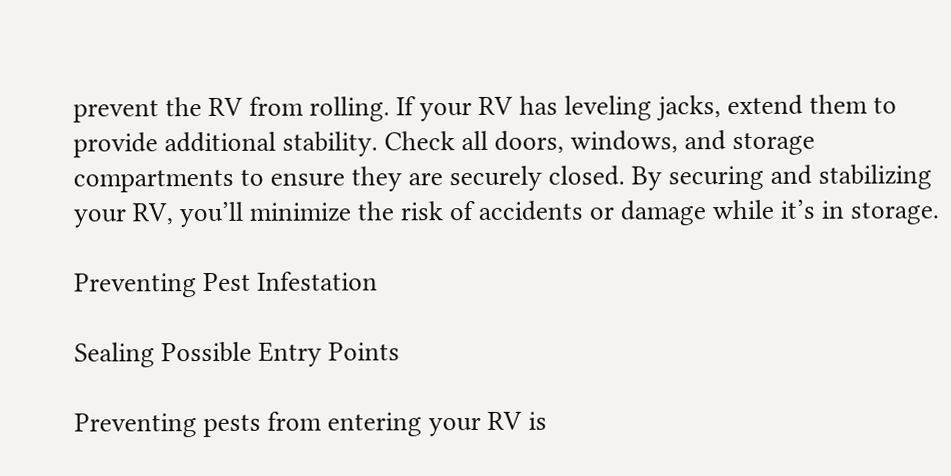prevent the RV from rolling. If your RV has leveling jacks, extend them to provide additional stability. Check all doors, windows, and storage compartments to ensure they are securely closed. By securing and stabilizing your RV, you’ll minimize the risk of accidents or damage while it’s in storage.

Preventing Pest Infestation

Sealing Possible Entry Points

Preventing pests from entering your RV is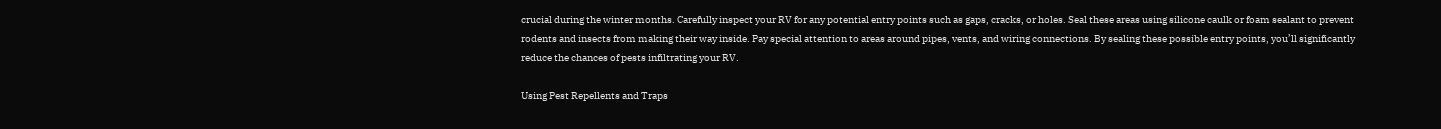crucial during the winter months. Carefully inspect your RV for any potential entry points such as gaps, cracks, or holes. Seal these areas using silicone caulk or foam sealant to prevent rodents and insects from making their way inside. Pay special attention to areas around pipes, vents, and wiring connections. By sealing these possible entry points, you’ll significantly reduce the chances of pests infiltrating your RV.

Using Pest Repellents and Traps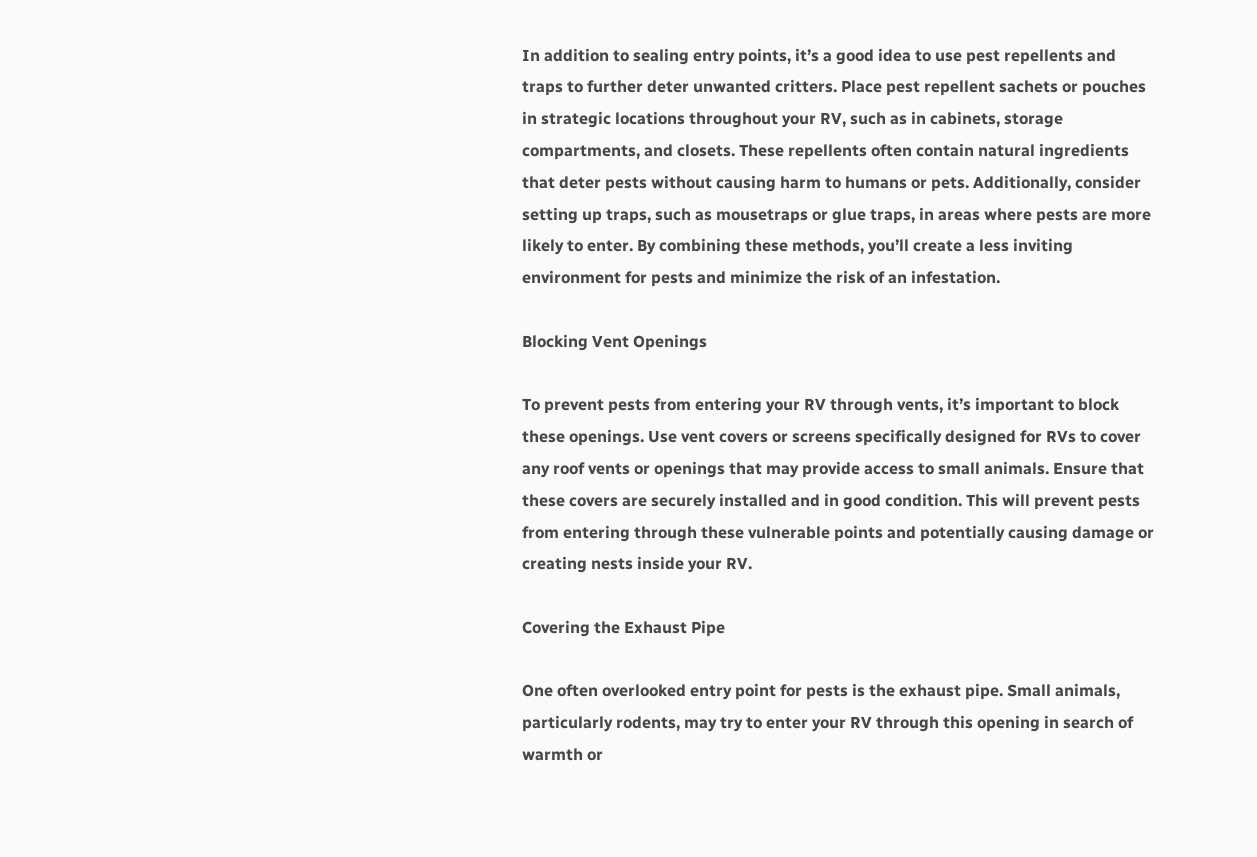In addition to sealing entry points, it’s a good idea to use pest repellents and traps to further deter unwanted critters. Place pest repellent sachets or pouches in strategic locations throughout your RV, such as in cabinets, storage compartments, and closets. These repellents often contain natural ingredients that deter pests without causing harm to humans or pets. Additionally, consider setting up traps, such as mousetraps or glue traps, in areas where pests are more likely to enter. By combining these methods, you’ll create a less inviting environment for pests and minimize the risk of an infestation.

Blocking Vent Openings

To prevent pests from entering your RV through vents, it’s important to block these openings. Use vent covers or screens specifically designed for RVs to cover any roof vents or openings that may provide access to small animals. Ensure that these covers are securely installed and in good condition. This will prevent pests from entering through these vulnerable points and potentially causing damage or creating nests inside your RV.

Covering the Exhaust Pipe

One often overlooked entry point for pests is the exhaust pipe. Small animals, particularly rodents, may try to enter your RV through this opening in search of warmth or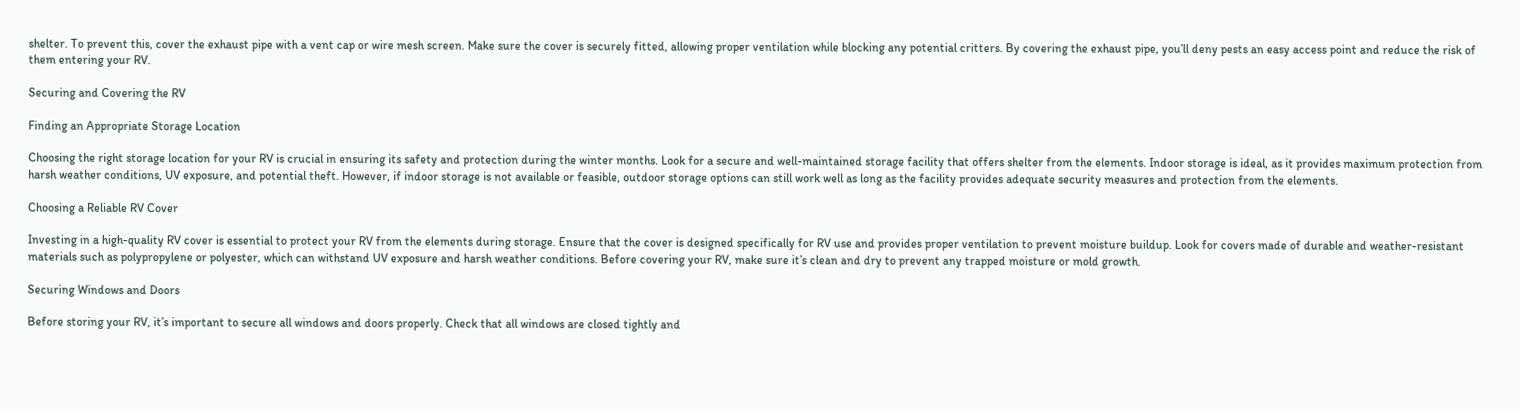shelter. To prevent this, cover the exhaust pipe with a vent cap or wire mesh screen. Make sure the cover is securely fitted, allowing proper ventilation while blocking any potential critters. By covering the exhaust pipe, you’ll deny pests an easy access point and reduce the risk of them entering your RV.

Securing and Covering the RV

Finding an Appropriate Storage Location

Choosing the right storage location for your RV is crucial in ensuring its safety and protection during the winter months. Look for a secure and well-maintained storage facility that offers shelter from the elements. Indoor storage is ideal, as it provides maximum protection from harsh weather conditions, UV exposure, and potential theft. However, if indoor storage is not available or feasible, outdoor storage options can still work well as long as the facility provides adequate security measures and protection from the elements.

Choosing a Reliable RV Cover

Investing in a high-quality RV cover is essential to protect your RV from the elements during storage. Ensure that the cover is designed specifically for RV use and provides proper ventilation to prevent moisture buildup. Look for covers made of durable and weather-resistant materials such as polypropylene or polyester, which can withstand UV exposure and harsh weather conditions. Before covering your RV, make sure it’s clean and dry to prevent any trapped moisture or mold growth.

Securing Windows and Doors

Before storing your RV, it’s important to secure all windows and doors properly. Check that all windows are closed tightly and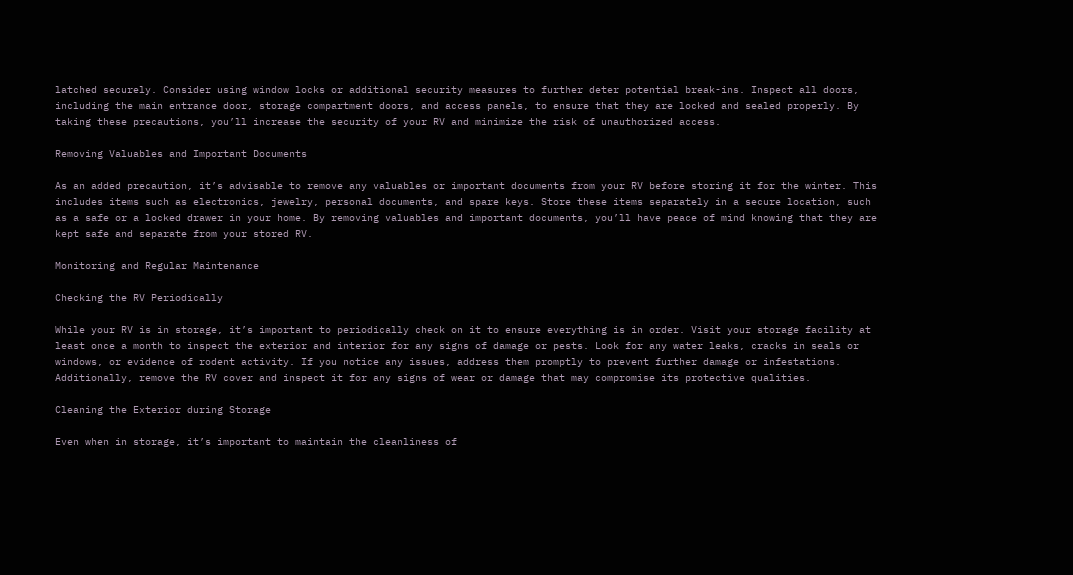latched securely. Consider using window locks or additional security measures to further deter potential break-ins. Inspect all doors, including the main entrance door, storage compartment doors, and access panels, to ensure that they are locked and sealed properly. By taking these precautions, you’ll increase the security of your RV and minimize the risk of unauthorized access.

Removing Valuables and Important Documents

As an added precaution, it’s advisable to remove any valuables or important documents from your RV before storing it for the winter. This includes items such as electronics, jewelry, personal documents, and spare keys. Store these items separately in a secure location, such as a safe or a locked drawer in your home. By removing valuables and important documents, you’ll have peace of mind knowing that they are kept safe and separate from your stored RV.

Monitoring and Regular Maintenance

Checking the RV Periodically

While your RV is in storage, it’s important to periodically check on it to ensure everything is in order. Visit your storage facility at least once a month to inspect the exterior and interior for any signs of damage or pests. Look for any water leaks, cracks in seals or windows, or evidence of rodent activity. If you notice any issues, address them promptly to prevent further damage or infestations. Additionally, remove the RV cover and inspect it for any signs of wear or damage that may compromise its protective qualities.

Cleaning the Exterior during Storage

Even when in storage, it’s important to maintain the cleanliness of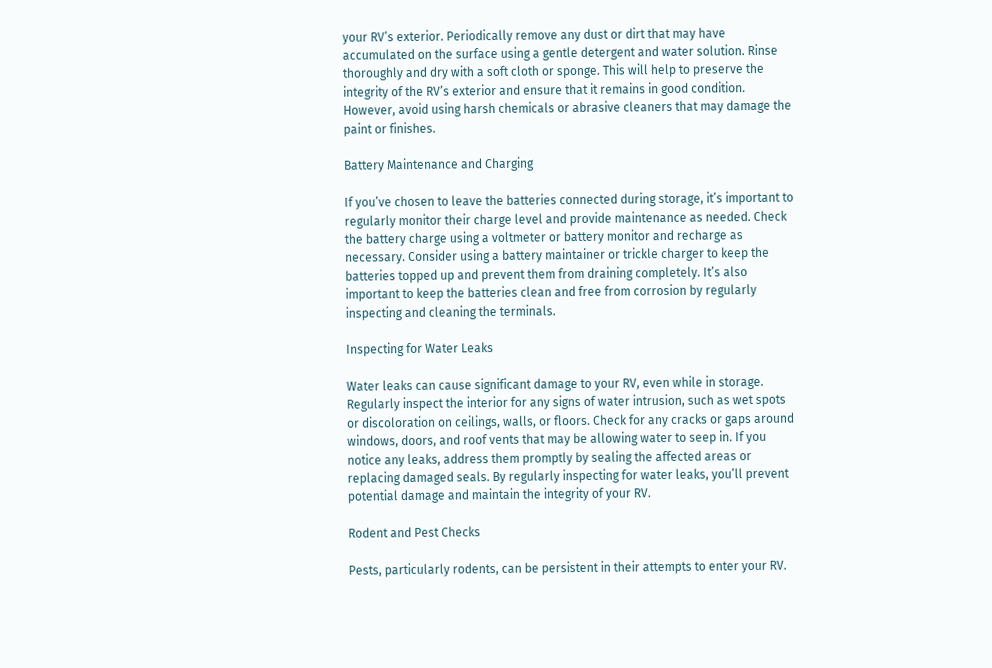your RV’s exterior. Periodically remove any dust or dirt that may have accumulated on the surface using a gentle detergent and water solution. Rinse thoroughly and dry with a soft cloth or sponge. This will help to preserve the integrity of the RV’s exterior and ensure that it remains in good condition. However, avoid using harsh chemicals or abrasive cleaners that may damage the paint or finishes.

Battery Maintenance and Charging

If you’ve chosen to leave the batteries connected during storage, it’s important to regularly monitor their charge level and provide maintenance as needed. Check the battery charge using a voltmeter or battery monitor and recharge as necessary. Consider using a battery maintainer or trickle charger to keep the batteries topped up and prevent them from draining completely. It’s also important to keep the batteries clean and free from corrosion by regularly inspecting and cleaning the terminals.

Inspecting for Water Leaks

Water leaks can cause significant damage to your RV, even while in storage. Regularly inspect the interior for any signs of water intrusion, such as wet spots or discoloration on ceilings, walls, or floors. Check for any cracks or gaps around windows, doors, and roof vents that may be allowing water to seep in. If you notice any leaks, address them promptly by sealing the affected areas or replacing damaged seals. By regularly inspecting for water leaks, you’ll prevent potential damage and maintain the integrity of your RV.

Rodent and Pest Checks

Pests, particularly rodents, can be persistent in their attempts to enter your RV.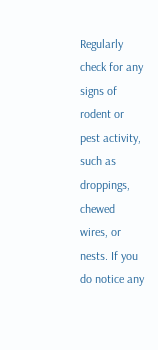Regularly check for any signs of rodent or pest activity, such as droppings, chewed wires, or nests. If you do notice any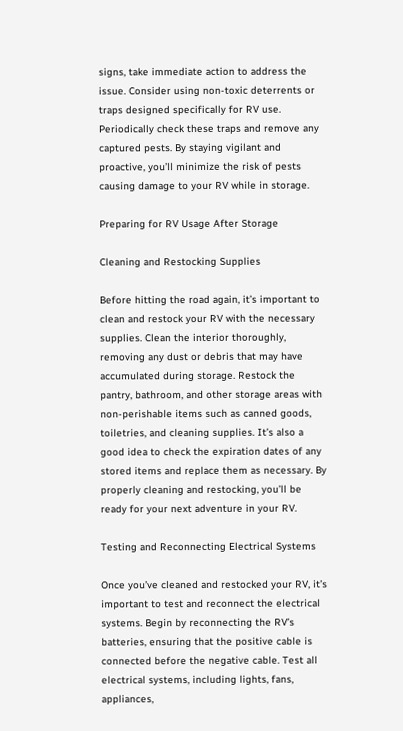signs, take immediate action to address the issue. Consider using non-toxic deterrents or traps designed specifically for RV use. Periodically check these traps and remove any captured pests. By staying vigilant and proactive, you’ll minimize the risk of pests causing damage to your RV while in storage.

Preparing for RV Usage After Storage

Cleaning and Restocking Supplies

Before hitting the road again, it’s important to clean and restock your RV with the necessary supplies. Clean the interior thoroughly, removing any dust or debris that may have accumulated during storage. Restock the pantry, bathroom, and other storage areas with non-perishable items such as canned goods, toiletries, and cleaning supplies. It’s also a good idea to check the expiration dates of any stored items and replace them as necessary. By properly cleaning and restocking, you’ll be ready for your next adventure in your RV.

Testing and Reconnecting Electrical Systems

Once you’ve cleaned and restocked your RV, it’s important to test and reconnect the electrical systems. Begin by reconnecting the RV’s batteries, ensuring that the positive cable is connected before the negative cable. Test all electrical systems, including lights, fans, appliances,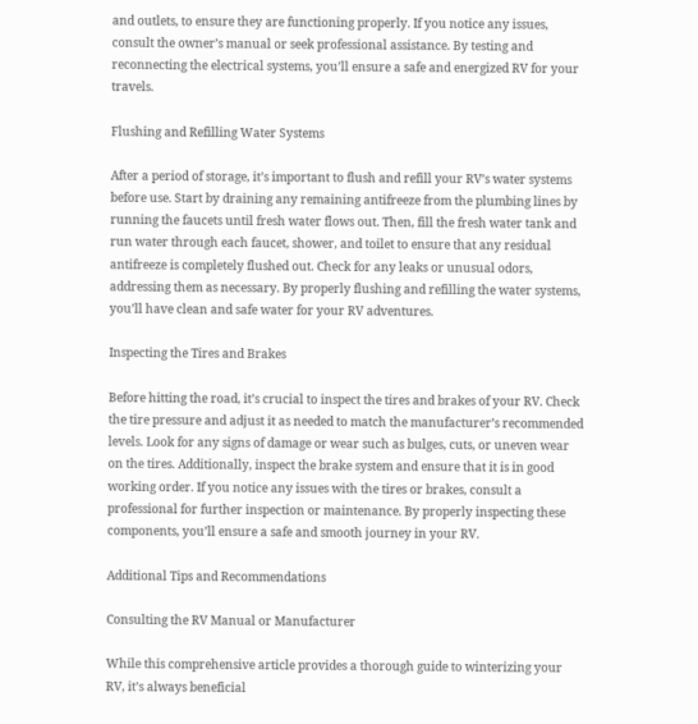and outlets, to ensure they are functioning properly. If you notice any issues, consult the owner’s manual or seek professional assistance. By testing and reconnecting the electrical systems, you’ll ensure a safe and energized RV for your travels.

Flushing and Refilling Water Systems

After a period of storage, it’s important to flush and refill your RV’s water systems before use. Start by draining any remaining antifreeze from the plumbing lines by running the faucets until fresh water flows out. Then, fill the fresh water tank and run water through each faucet, shower, and toilet to ensure that any residual antifreeze is completely flushed out. Check for any leaks or unusual odors, addressing them as necessary. By properly flushing and refilling the water systems, you’ll have clean and safe water for your RV adventures.

Inspecting the Tires and Brakes

Before hitting the road, it’s crucial to inspect the tires and brakes of your RV. Check the tire pressure and adjust it as needed to match the manufacturer’s recommended levels. Look for any signs of damage or wear such as bulges, cuts, or uneven wear on the tires. Additionally, inspect the brake system and ensure that it is in good working order. If you notice any issues with the tires or brakes, consult a professional for further inspection or maintenance. By properly inspecting these components, you’ll ensure a safe and smooth journey in your RV.

Additional Tips and Recommendations

Consulting the RV Manual or Manufacturer

While this comprehensive article provides a thorough guide to winterizing your RV, it’s always beneficial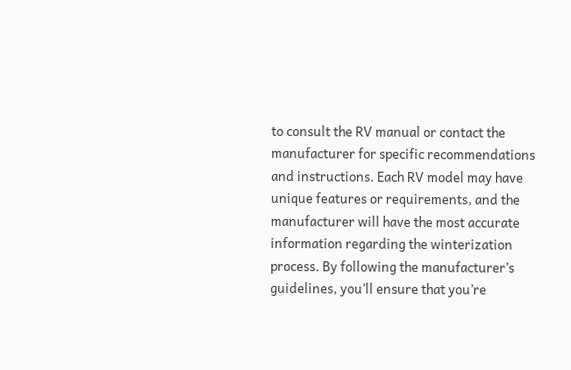to consult the RV manual or contact the manufacturer for specific recommendations and instructions. Each RV model may have unique features or requirements, and the manufacturer will have the most accurate information regarding the winterization process. By following the manufacturer’s guidelines, you’ll ensure that you’re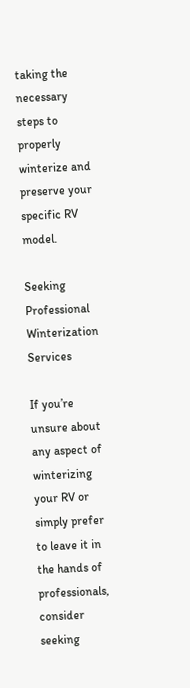taking the necessary steps to properly winterize and preserve your specific RV model.

Seeking Professional Winterization Services

If you’re unsure about any aspect of winterizing your RV or simply prefer to leave it in the hands of professionals, consider seeking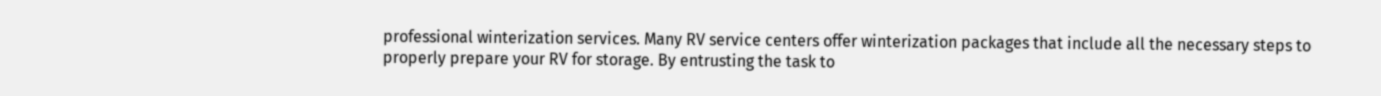professional winterization services. Many RV service centers offer winterization packages that include all the necessary steps to properly prepare your RV for storage. By entrusting the task to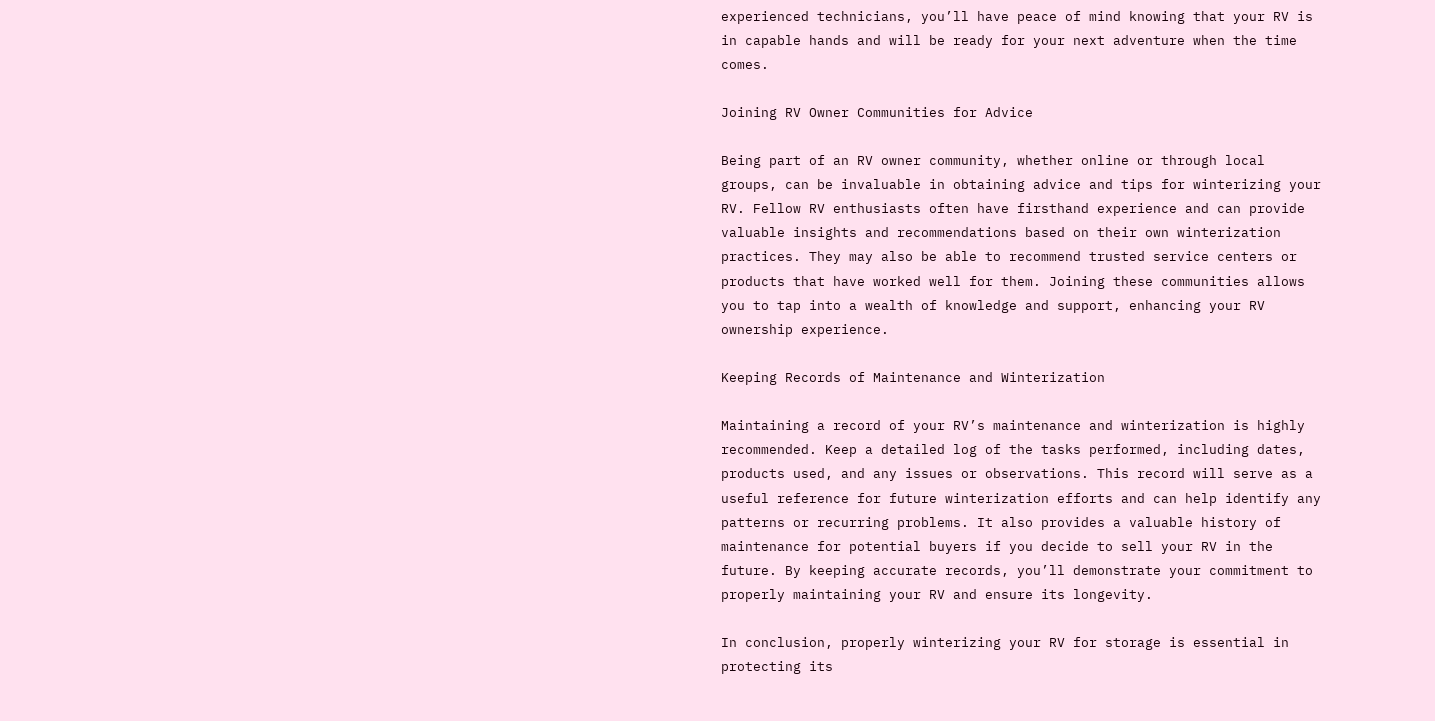experienced technicians, you’ll have peace of mind knowing that your RV is in capable hands and will be ready for your next adventure when the time comes.

Joining RV Owner Communities for Advice

Being part of an RV owner community, whether online or through local groups, can be invaluable in obtaining advice and tips for winterizing your RV. Fellow RV enthusiasts often have firsthand experience and can provide valuable insights and recommendations based on their own winterization practices. They may also be able to recommend trusted service centers or products that have worked well for them. Joining these communities allows you to tap into a wealth of knowledge and support, enhancing your RV ownership experience.

Keeping Records of Maintenance and Winterization

Maintaining a record of your RV’s maintenance and winterization is highly recommended. Keep a detailed log of the tasks performed, including dates, products used, and any issues or observations. This record will serve as a useful reference for future winterization efforts and can help identify any patterns or recurring problems. It also provides a valuable history of maintenance for potential buyers if you decide to sell your RV in the future. By keeping accurate records, you’ll demonstrate your commitment to properly maintaining your RV and ensure its longevity.

In conclusion, properly winterizing your RV for storage is essential in protecting its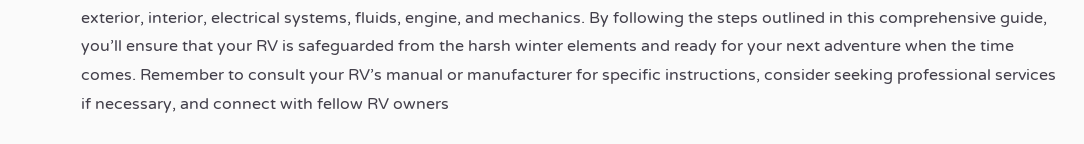exterior, interior, electrical systems, fluids, engine, and mechanics. By following the steps outlined in this comprehensive guide, you’ll ensure that your RV is safeguarded from the harsh winter elements and ready for your next adventure when the time comes. Remember to consult your RV’s manual or manufacturer for specific instructions, consider seeking professional services if necessary, and connect with fellow RV owners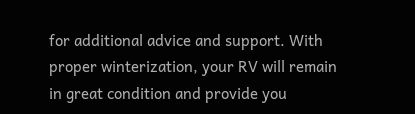for additional advice and support. With proper winterization, your RV will remain in great condition and provide you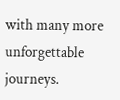with many more unforgettable journeys.